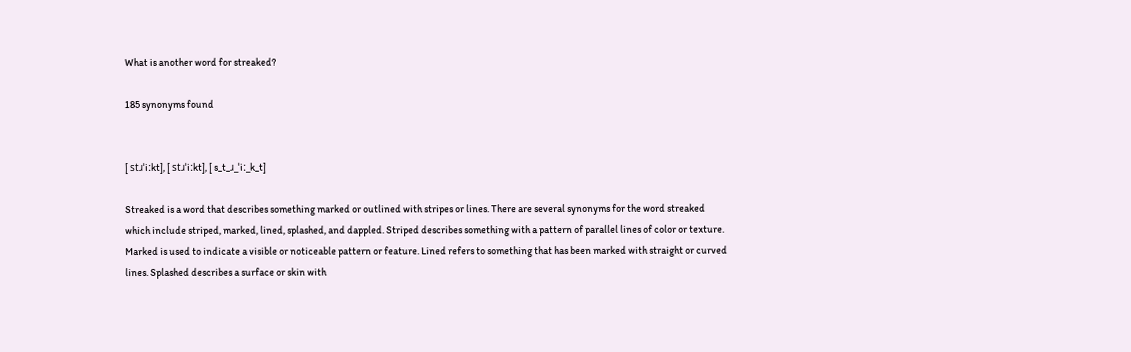What is another word for streaked?

185 synonyms found


[ stɹˈiːkt], [ stɹˈiːkt], [ s_t_ɹ_ˈiː_k_t]

Streaked is a word that describes something marked or outlined with stripes or lines. There are several synonyms for the word streaked which include striped, marked, lined, splashed, and dappled. Striped describes something with a pattern of parallel lines of color or texture. Marked is used to indicate a visible or noticeable pattern or feature. Lined refers to something that has been marked with straight or curved lines. Splashed describes a surface or skin with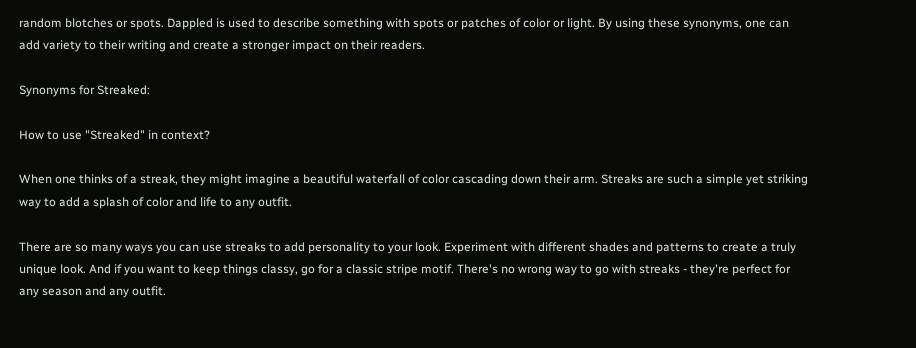random blotches or spots. Dappled is used to describe something with spots or patches of color or light. By using these synonyms, one can add variety to their writing and create a stronger impact on their readers.

Synonyms for Streaked:

How to use "Streaked" in context?

When one thinks of a streak, they might imagine a beautiful waterfall of color cascading down their arm. Streaks are such a simple yet striking way to add a splash of color and life to any outfit.

There are so many ways you can use streaks to add personality to your look. Experiment with different shades and patterns to create a truly unique look. And if you want to keep things classy, go for a classic stripe motif. There's no wrong way to go with streaks - they're perfect for any season and any outfit.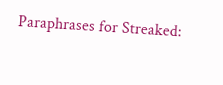Paraphrases for Streaked: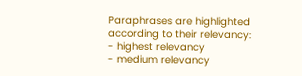Paraphrases are highlighted according to their relevancy:
- highest relevancy
- medium relevancy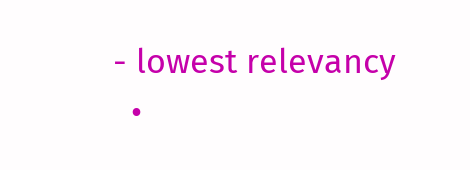- lowest relevancy
  •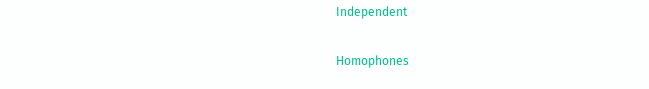Independent

Homophones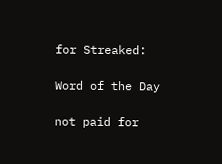for Streaked:

Word of the Day

not paid for